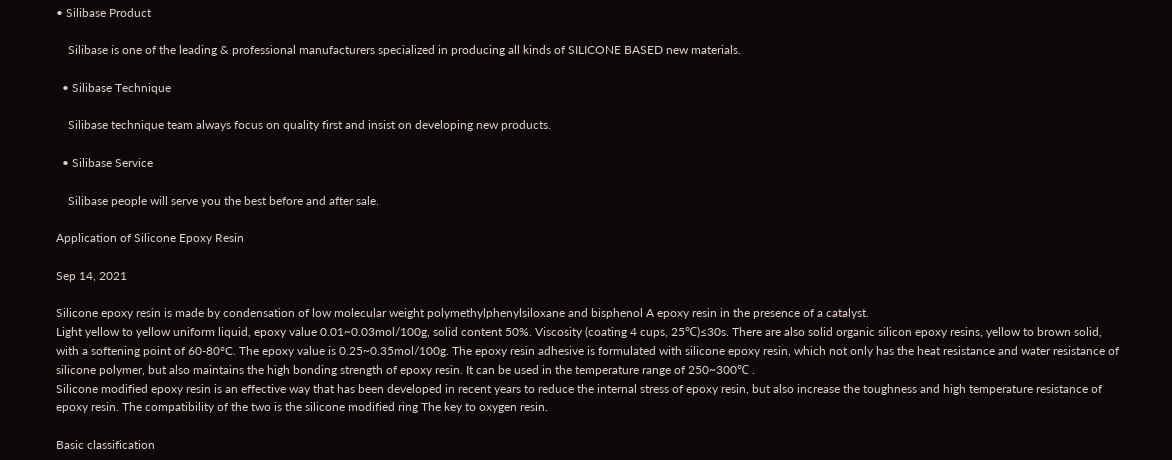• Silibase Product

    Silibase is one of the leading & professional manufacturers specialized in producing all kinds of SILICONE BASED new materials.

  • Silibase Technique

    Silibase technique team always focus on quality first and insist on developing new products.

  • Silibase Service

    Silibase people will serve you the best before and after sale.

Application of Silicone Epoxy Resin

Sep 14, 2021

Silicone epoxy resin is made by condensation of low molecular weight polymethylphenylsiloxane and bisphenol A epoxy resin in the presence of a catalyst.
Light yellow to yellow uniform liquid, epoxy value 0.01~0.03mol/100g, solid content 50%. Viscosity (coating 4 cups, 25℃)≤30s. There are also solid organic silicon epoxy resins, yellow to brown solid, with a softening point of 60-80°C. The epoxy value is 0.25~0.35mol/100g. The epoxy resin adhesive is formulated with silicone epoxy resin, which not only has the heat resistance and water resistance of silicone polymer, but also maintains the high bonding strength of epoxy resin. It can be used in the temperature range of 250~300℃ .
Silicone modified epoxy resin is an effective way that has been developed in recent years to reduce the internal stress of epoxy resin, but also increase the toughness and high temperature resistance of epoxy resin. The compatibility of the two is the silicone modified ring The key to oxygen resin.

Basic classification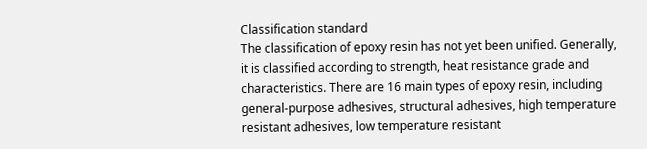Classification standard
The classification of epoxy resin has not yet been unified. Generally, it is classified according to strength, heat resistance grade and characteristics. There are 16 main types of epoxy resin, including general-purpose adhesives, structural adhesives, high temperature resistant adhesives, low temperature resistant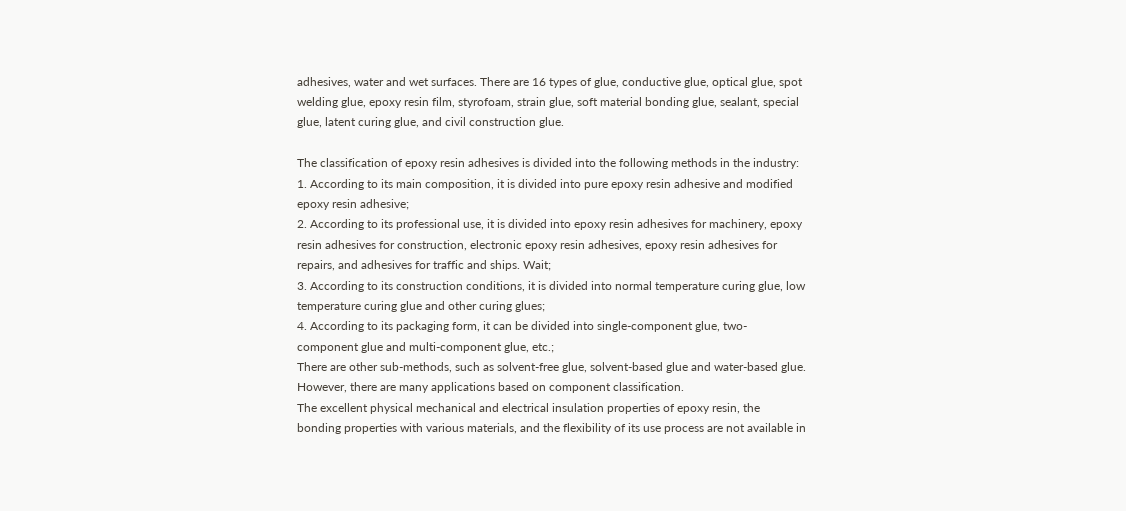adhesives, water and wet surfaces. There are 16 types of glue, conductive glue, optical glue, spot welding glue, epoxy resin film, styrofoam, strain glue, soft material bonding glue, sealant, special glue, latent curing glue, and civil construction glue.

The classification of epoxy resin adhesives is divided into the following methods in the industry:
1. According to its main composition, it is divided into pure epoxy resin adhesive and modified epoxy resin adhesive;
2. According to its professional use, it is divided into epoxy resin adhesives for machinery, epoxy resin adhesives for construction, electronic epoxy resin adhesives, epoxy resin adhesives for repairs, and adhesives for traffic and ships. Wait;
3. According to its construction conditions, it is divided into normal temperature curing glue, low temperature curing glue and other curing glues;
4. According to its packaging form, it can be divided into single-component glue, two-component glue and multi-component glue, etc.;
There are other sub-methods, such as solvent-free glue, solvent-based glue and water-based glue. However, there are many applications based on component classification.
The excellent physical mechanical and electrical insulation properties of epoxy resin, the bonding properties with various materials, and the flexibility of its use process are not available in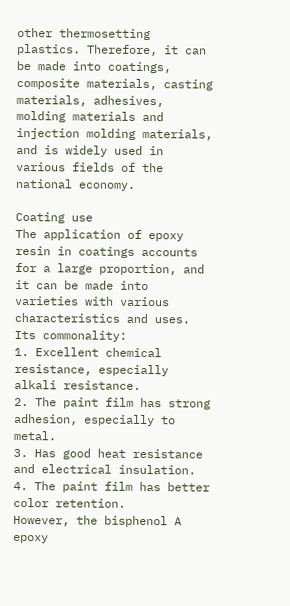other thermosetting plastics. Therefore, it can be made into coatings, composite materials, casting materials, adhesives, molding materials and injection molding materials, and is widely used in various fields of the national economy.

Coating use
The application of epoxy resin in coatings accounts for a large proportion, and it can be made into varieties with various characteristics and uses. Its commonality:
1. Excellent chemical resistance, especially alkali resistance.
2. The paint film has strong adhesion, especially to metal.
3. Has good heat resistance and electrical insulation.
4. The paint film has better color retention.
However, the bisphenol A epoxy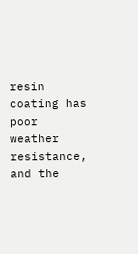resin coating has poor weather resistance, and the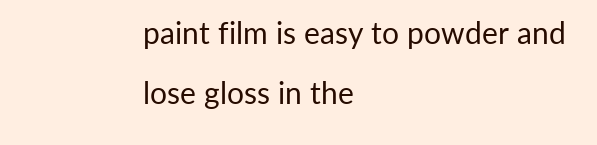paint film is easy to powder and lose gloss in the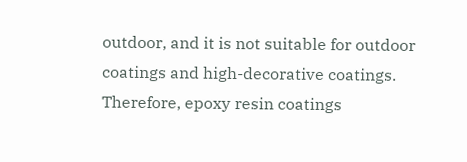outdoor, and it is not suitable for outdoor coatings and high-decorative coatings. Therefore, epoxy resin coatings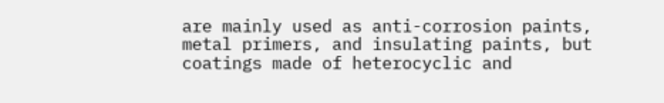are mainly used as anti-corrosion paints, metal primers, and insulating paints, but coatings made of heterocyclic and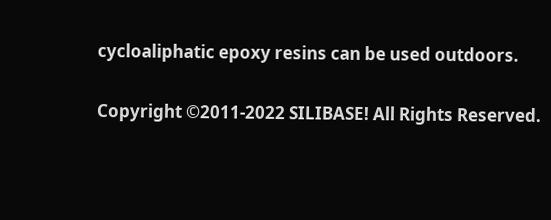cycloaliphatic epoxy resins can be used outdoors.

Copyright ©2011-2022 SILIBASE! All Rights Reserved.